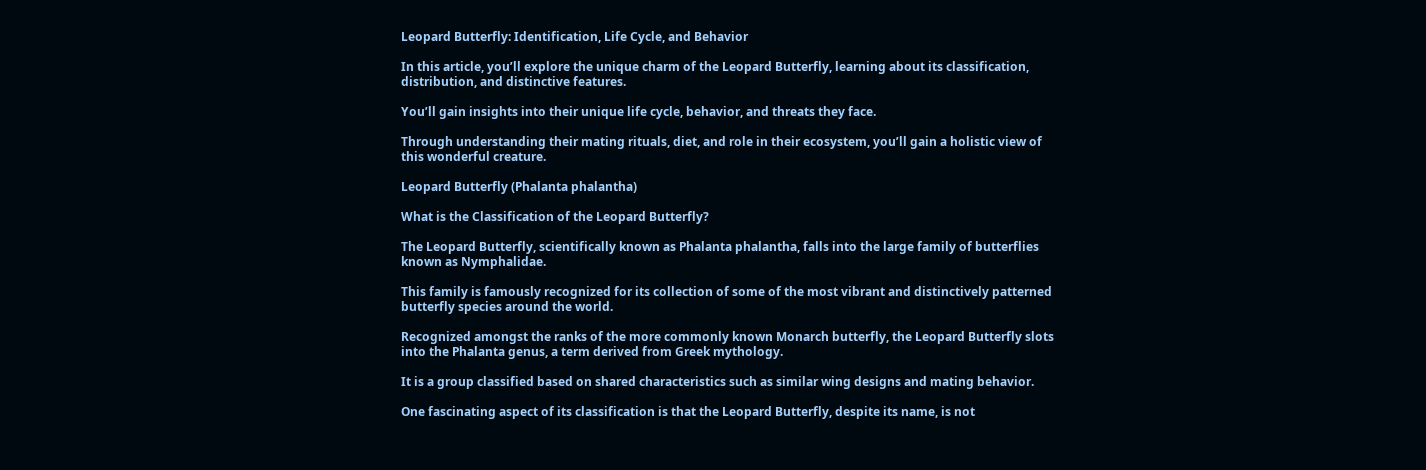Leopard Butterfly: Identification, Life Cycle, and Behavior

In this article, you’ll explore the unique charm of the Leopard Butterfly, learning about its classification, distribution, and distinctive features.

You’ll gain insights into their unique life cycle, behavior, and threats they face.

Through understanding their mating rituals, diet, and role in their ecosystem, you’ll gain a holistic view of this wonderful creature.

Leopard Butterfly (Phalanta phalantha)

What is the Classification of the Leopard Butterfly?

The Leopard Butterfly, scientifically known as Phalanta phalantha, falls into the large family of butterflies known as Nymphalidae.

This family is famously recognized for its collection of some of the most vibrant and distinctively patterned butterfly species around the world.

Recognized amongst the ranks of the more commonly known Monarch butterfly, the Leopard Butterfly slots into the Phalanta genus, a term derived from Greek mythology.

It is a group classified based on shared characteristics such as similar wing designs and mating behavior.

One fascinating aspect of its classification is that the Leopard Butterfly, despite its name, is not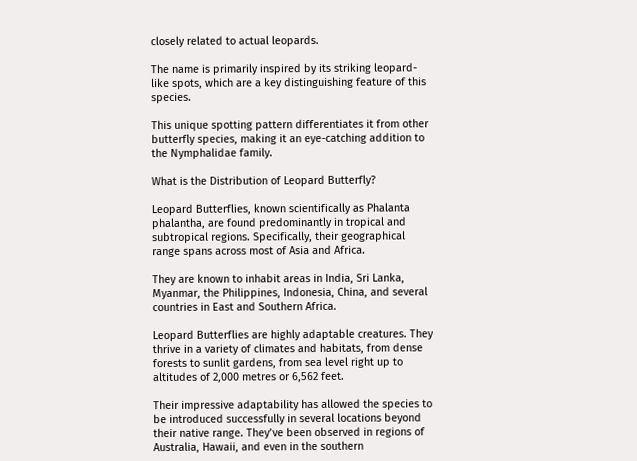closely related to actual leopards.

The name is primarily inspired by its striking leopard-like spots, which are a key distinguishing feature of this species.

This unique spotting pattern differentiates it from other butterfly species, making it an eye-catching addition to the Nymphalidae family.

What is the Distribution of Leopard Butterfly?

Leopard Butterflies, known scientifically as Phalanta phalantha, are found predominantly in tropical and subtropical regions. Specifically, their geographical range spans across most of Asia and Africa.

They are known to inhabit areas in India, Sri Lanka, Myanmar, the Philippines, Indonesia, China, and several countries in East and Southern Africa.

Leopard Butterflies are highly adaptable creatures. They thrive in a variety of climates and habitats, from dense forests to sunlit gardens, from sea level right up to altitudes of 2,000 metres or 6,562 feet.

Their impressive adaptability has allowed the species to be introduced successfully in several locations beyond their native range. They’ve been observed in regions of Australia, Hawaii, and even in the southern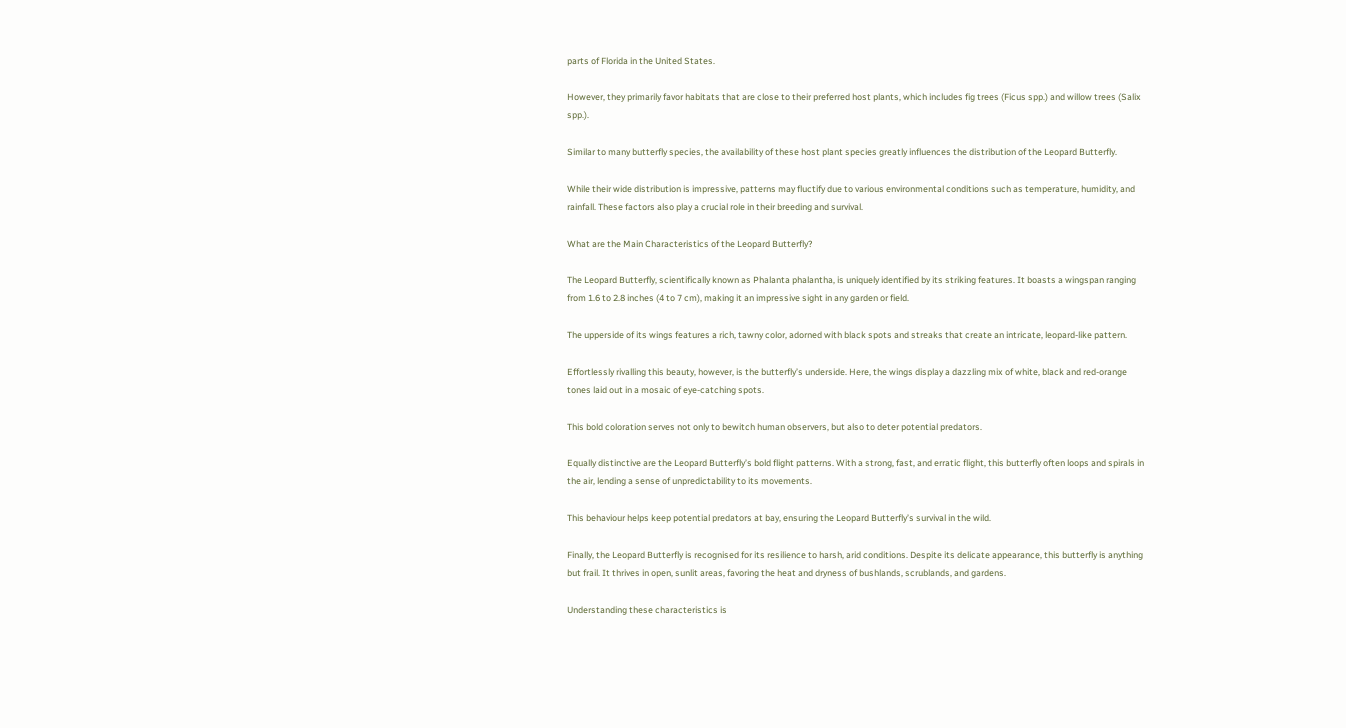parts of Florida in the United States.

However, they primarily favor habitats that are close to their preferred host plants, which includes fig trees (Ficus spp.) and willow trees (Salix spp.).

Similar to many butterfly species, the availability of these host plant species greatly influences the distribution of the Leopard Butterfly.

While their wide distribution is impressive, patterns may fluctify due to various environmental conditions such as temperature, humidity, and rainfall. These factors also play a crucial role in their breeding and survival.

What are the Main Characteristics of the Leopard Butterfly?

The Leopard Butterfly, scientifically known as Phalanta phalantha, is uniquely identified by its striking features. It boasts a wingspan ranging from 1.6 to 2.8 inches (4 to 7 cm), making it an impressive sight in any garden or field.

The upperside of its wings features a rich, tawny color, adorned with black spots and streaks that create an intricate, leopard-like pattern.

Effortlessly rivalling this beauty, however, is the butterfly’s underside. Here, the wings display a dazzling mix of white, black and red-orange tones laid out in a mosaic of eye-catching spots.

This bold coloration serves not only to bewitch human observers, but also to deter potential predators.

Equally distinctive are the Leopard Butterfly’s bold flight patterns. With a strong, fast, and erratic flight, this butterfly often loops and spirals in the air, lending a sense of unpredictability to its movements.

This behaviour helps keep potential predators at bay, ensuring the Leopard Butterfly’s survival in the wild.

Finally, the Leopard Butterfly is recognised for its resilience to harsh, arid conditions. Despite its delicate appearance, this butterfly is anything but frail. It thrives in open, sunlit areas, favoring the heat and dryness of bushlands, scrublands, and gardens.

Understanding these characteristics is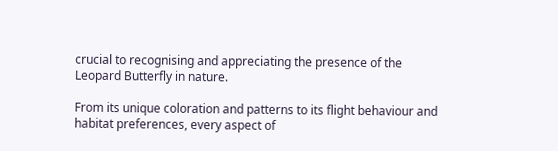crucial to recognising and appreciating the presence of the Leopard Butterfly in nature.

From its unique coloration and patterns to its flight behaviour and habitat preferences, every aspect of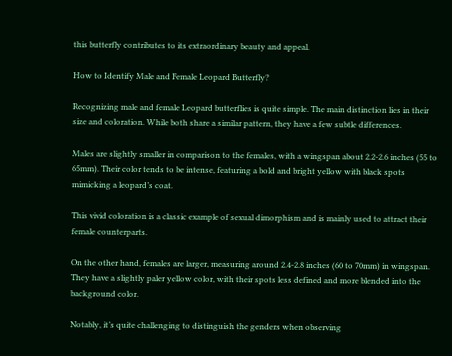this butterfly contributes to its extraordinary beauty and appeal.

How to Identify Male and Female Leopard Butterfly?

Recognizing male and female Leopard butterflies is quite simple. The main distinction lies in their size and coloration. While both share a similar pattern, they have a few subtle differences.

Males are slightly smaller in comparison to the females, with a wingspan about 2.2-2.6 inches (55 to 65mm). Their color tends to be intense, featuring a bold and bright yellow with black spots mimicking a leopard’s coat.

This vivid coloration is a classic example of sexual dimorphism and is mainly used to attract their female counterparts.

On the other hand, females are larger, measuring around 2.4-2.8 inches (60 to 70mm) in wingspan. They have a slightly paler yellow color, with their spots less defined and more blended into the background color.

Notably, it’s quite challenging to distinguish the genders when observing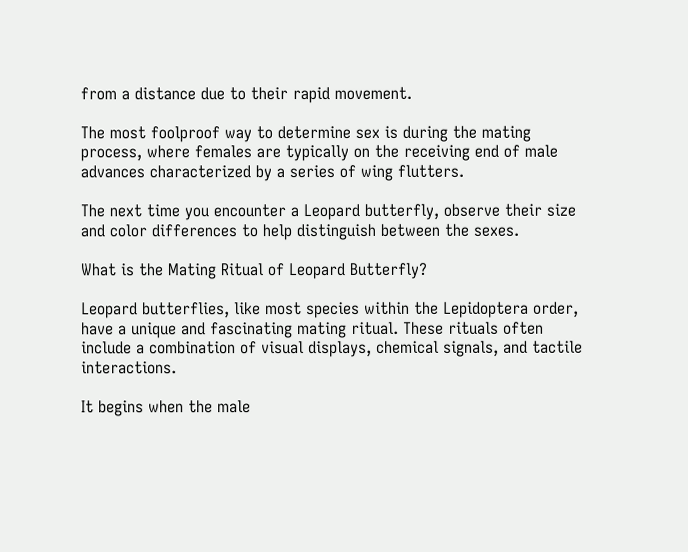from a distance due to their rapid movement.

The most foolproof way to determine sex is during the mating process, where females are typically on the receiving end of male advances characterized by a series of wing flutters.

The next time you encounter a Leopard butterfly, observe their size and color differences to help distinguish between the sexes.

What is the Mating Ritual of Leopard Butterfly?

Leopard butterflies, like most species within the Lepidoptera order, have a unique and fascinating mating ritual. These rituals often include a combination of visual displays, chemical signals, and tactile interactions.

It begins when the male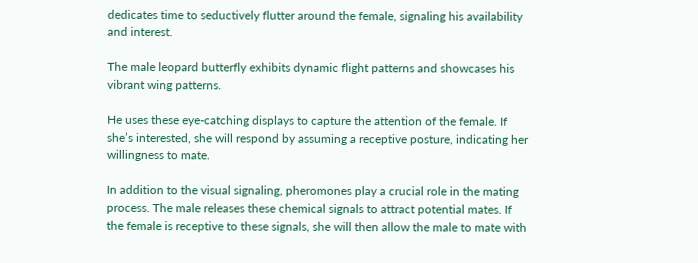dedicates time to seductively flutter around the female, signaling his availability and interest.

The male leopard butterfly exhibits dynamic flight patterns and showcases his vibrant wing patterns.

He uses these eye-catching displays to capture the attention of the female. If she’s interested, she will respond by assuming a receptive posture, indicating her willingness to mate.

In addition to the visual signaling, pheromones play a crucial role in the mating process. The male releases these chemical signals to attract potential mates. If the female is receptive to these signals, she will then allow the male to mate with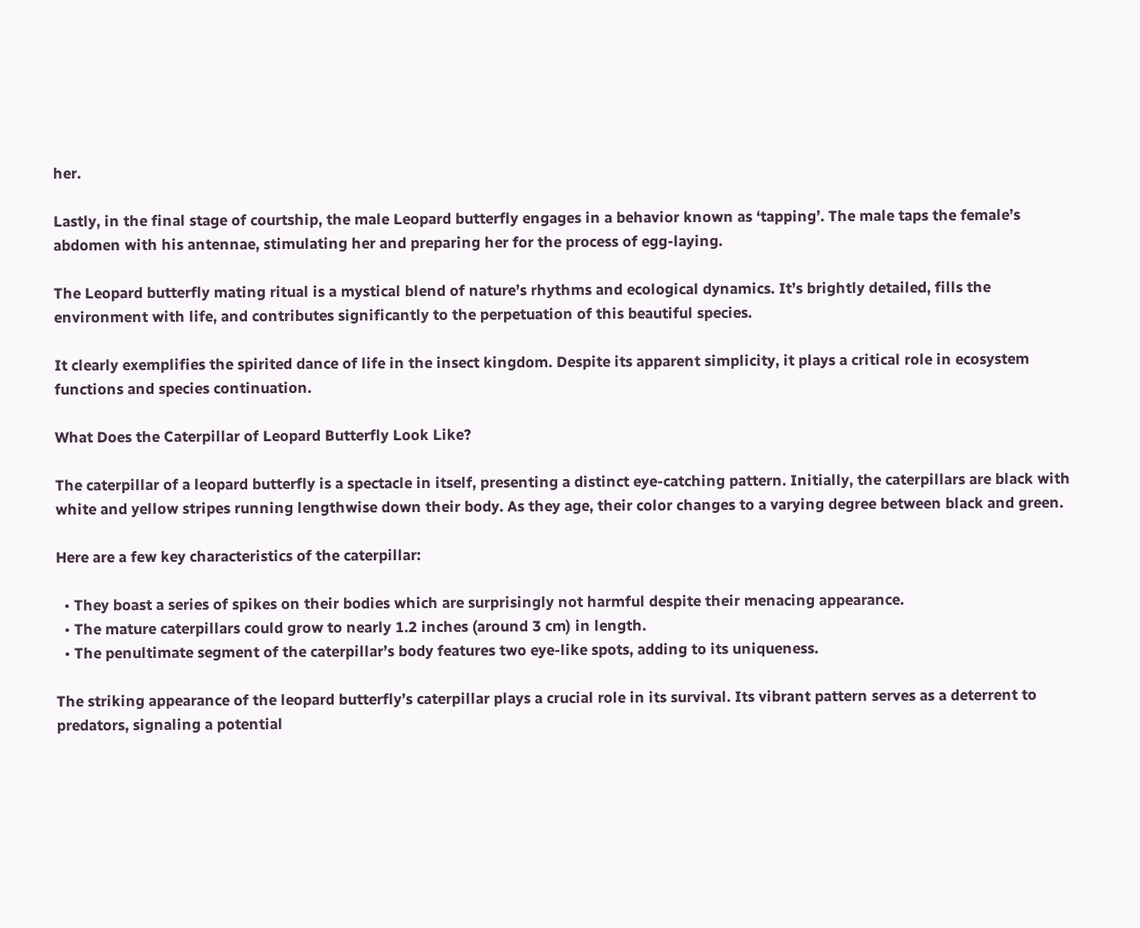her.

Lastly, in the final stage of courtship, the male Leopard butterfly engages in a behavior known as ‘tapping’. The male taps the female’s abdomen with his antennae, stimulating her and preparing her for the process of egg-laying.

The Leopard butterfly mating ritual is a mystical blend of nature’s rhythms and ecological dynamics. It’s brightly detailed, fills the environment with life, and contributes significantly to the perpetuation of this beautiful species.

It clearly exemplifies the spirited dance of life in the insect kingdom. Despite its apparent simplicity, it plays a critical role in ecosystem functions and species continuation.

What Does the Caterpillar of Leopard Butterfly Look Like?

The caterpillar of a leopard butterfly is a spectacle in itself, presenting a distinct eye-catching pattern. Initially, the caterpillars are black with white and yellow stripes running lengthwise down their body. As they age, their color changes to a varying degree between black and green.

Here are a few key characteristics of the caterpillar:

  • They boast a series of spikes on their bodies which are surprisingly not harmful despite their menacing appearance.
  • The mature caterpillars could grow to nearly 1.2 inches (around 3 cm) in length.
  • The penultimate segment of the caterpillar’s body features two eye-like spots, adding to its uniqueness.

The striking appearance of the leopard butterfly’s caterpillar plays a crucial role in its survival. Its vibrant pattern serves as a deterrent to predators, signaling a potential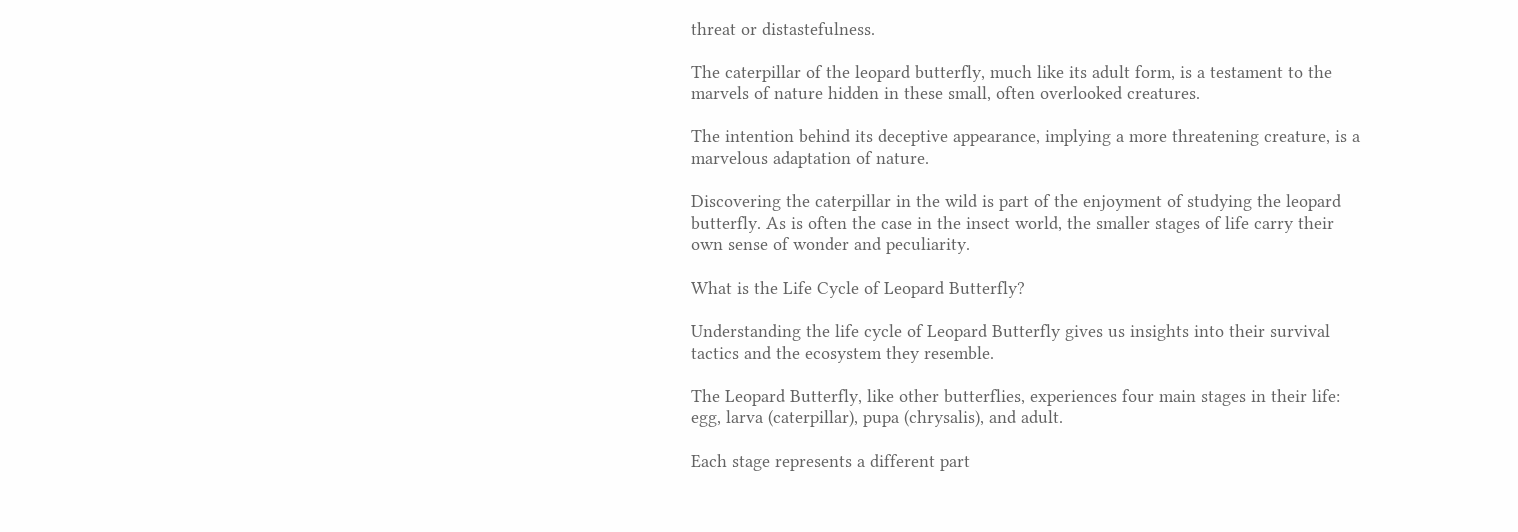threat or distastefulness.

The caterpillar of the leopard butterfly, much like its adult form, is a testament to the marvels of nature hidden in these small, often overlooked creatures.

The intention behind its deceptive appearance, implying a more threatening creature, is a marvelous adaptation of nature.

Discovering the caterpillar in the wild is part of the enjoyment of studying the leopard butterfly. As is often the case in the insect world, the smaller stages of life carry their own sense of wonder and peculiarity.

What is the Life Cycle of Leopard Butterfly?

Understanding the life cycle of Leopard Butterfly gives us insights into their survival tactics and the ecosystem they resemble.

The Leopard Butterfly, like other butterflies, experiences four main stages in their life: egg, larva (caterpillar), pupa (chrysalis), and adult.

Each stage represents a different part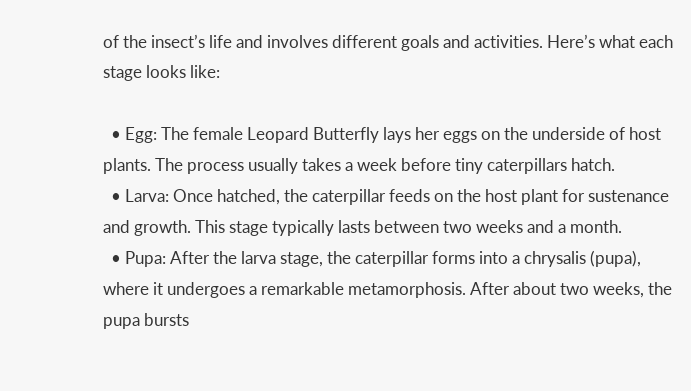of the insect’s life and involves different goals and activities. Here’s what each stage looks like:

  • Egg: The female Leopard Butterfly lays her eggs on the underside of host plants. The process usually takes a week before tiny caterpillars hatch.
  • Larva: Once hatched, the caterpillar feeds on the host plant for sustenance and growth. This stage typically lasts between two weeks and a month.
  • Pupa: After the larva stage, the caterpillar forms into a chrysalis (pupa), where it undergoes a remarkable metamorphosis. After about two weeks, the pupa bursts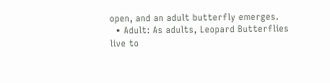open, and an adult butterfly emerges.
  • Adult: As adults, Leopard Butterflies live to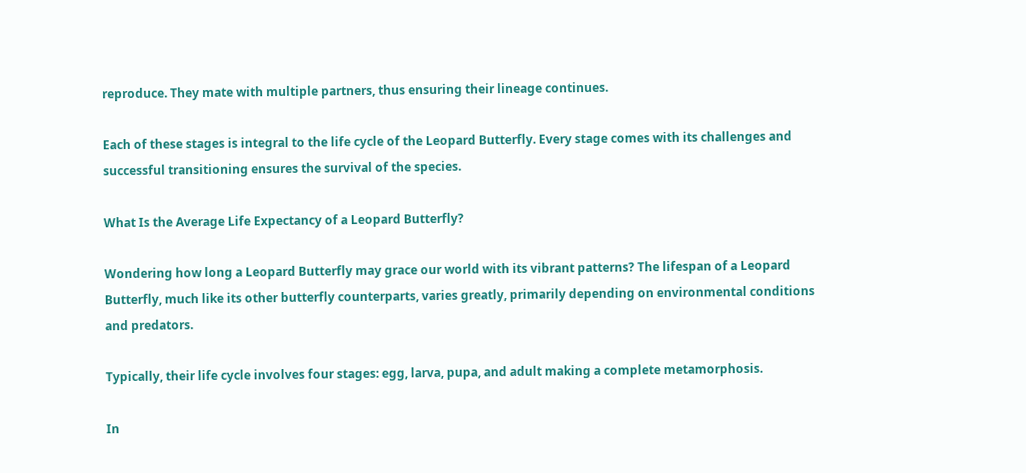reproduce. They mate with multiple partners, thus ensuring their lineage continues.

Each of these stages is integral to the life cycle of the Leopard Butterfly. Every stage comes with its challenges and successful transitioning ensures the survival of the species.

What Is the Average Life Expectancy of a Leopard Butterfly?

Wondering how long a Leopard Butterfly may grace our world with its vibrant patterns? The lifespan of a Leopard Butterfly, much like its other butterfly counterparts, varies greatly, primarily depending on environmental conditions and predators.

Typically, their life cycle involves four stages: egg, larva, pupa, and adult making a complete metamorphosis.

In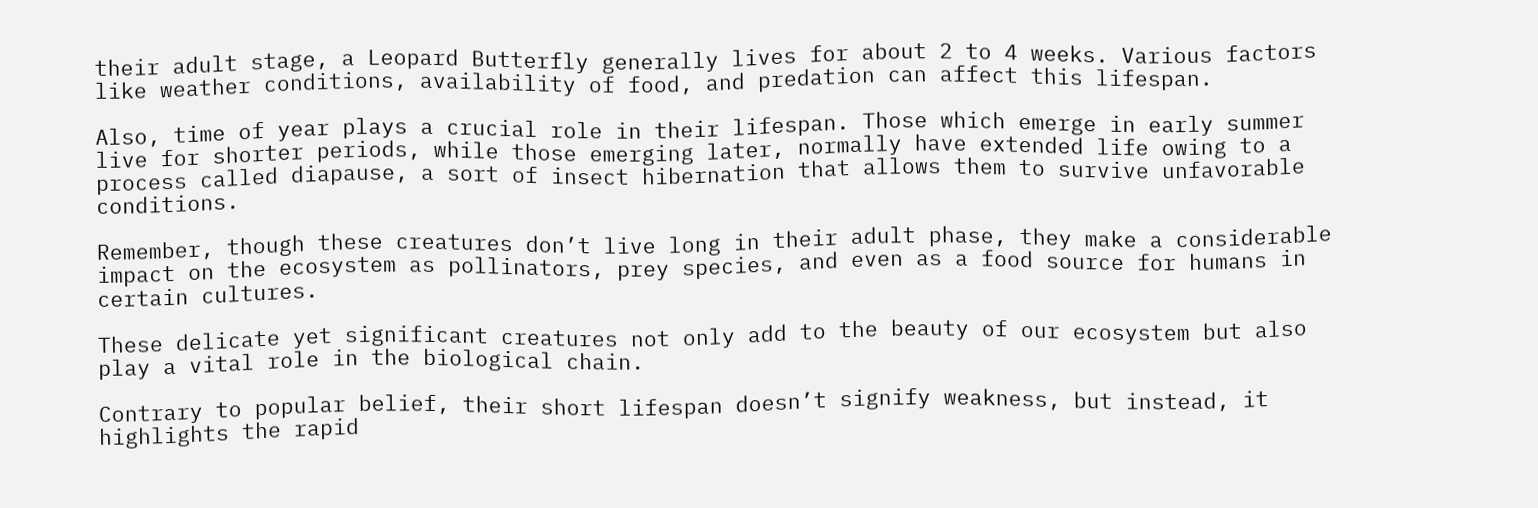their adult stage, a Leopard Butterfly generally lives for about 2 to 4 weeks. Various factors like weather conditions, availability of food, and predation can affect this lifespan.

Also, time of year plays a crucial role in their lifespan. Those which emerge in early summer live for shorter periods, while those emerging later, normally have extended life owing to a process called diapause, a sort of insect hibernation that allows them to survive unfavorable conditions.

Remember, though these creatures don’t live long in their adult phase, they make a considerable impact on the ecosystem as pollinators, prey species, and even as a food source for humans in certain cultures.

These delicate yet significant creatures not only add to the beauty of our ecosystem but also play a vital role in the biological chain.

Contrary to popular belief, their short lifespan doesn’t signify weakness, but instead, it highlights the rapid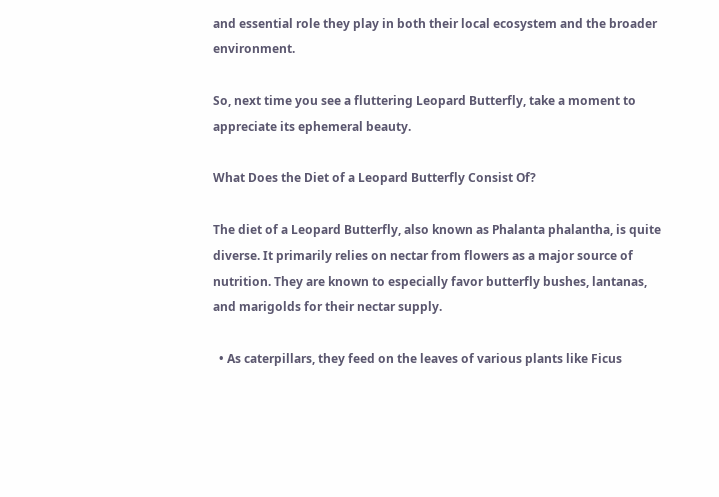and essential role they play in both their local ecosystem and the broader environment.

So, next time you see a fluttering Leopard Butterfly, take a moment to appreciate its ephemeral beauty.

What Does the Diet of a Leopard Butterfly Consist Of?

The diet of a Leopard Butterfly, also known as Phalanta phalantha, is quite diverse. It primarily relies on nectar from flowers as a major source of nutrition. They are known to especially favor butterfly bushes, lantanas, and marigolds for their nectar supply.

  • As caterpillars, they feed on the leaves of various plants like Ficus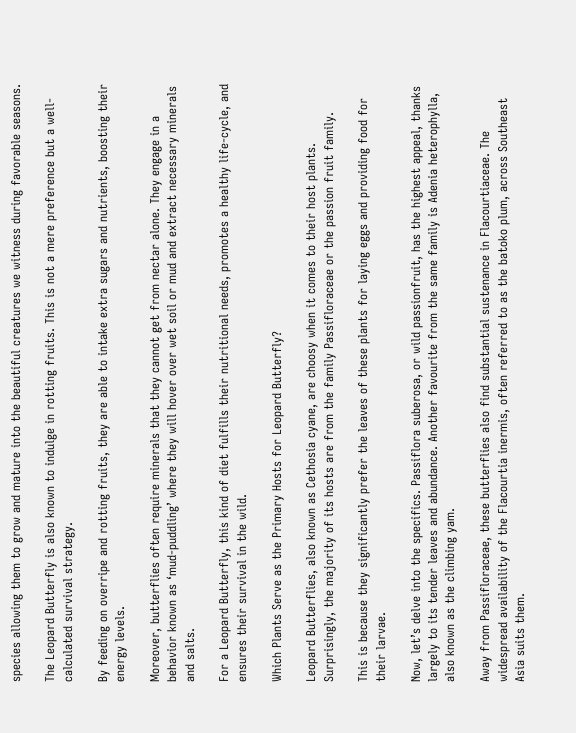species allowing them to grow and mature into the beautiful creatures we witness during favorable seasons.

The Leopard Butterfly is also known to indulge in rotting fruits. This is not a mere preference but a well-calculated survival strategy.

By feeding on overripe and rotting fruits, they are able to intake extra sugars and nutrients, boosting their energy levels.

Moreover, butterflies often require minerals that they cannot get from nectar alone. They engage in a behavior known as ‘mud-puddling’ where they will hover over wet soil or mud and extract necessary minerals and salts.

For a Leopard Butterfly, this kind of diet fulfills their nutritional needs, promotes a healthy life-cycle, and ensures their survival in the wild.

Which Plants Serve as the Primary Hosts for Leopard Butterfly?

Leopard Butterflies, also known as Cethosia cyane, are choosy when it comes to their host plants. Surprisingly, the majority of its hosts are from the family Passifloraceae or the passion fruit family.

This is because they significantly prefer the leaves of these plants for laying eggs and providing food for their larvae.

Now, let’s delve into the specifics. Passiflora suberosa, or wild passionfruit, has the highest appeal, thanks largely to its tender leaves and abundance. Another favourite from the same family is Adenia heterophylla, also known as the climbing yam.

Away from Passifloraceae, these butterflies also find substantial sustenance in Flacourtiaceae. The widespread availability of the Flacourtia inermis, often referred to as the batoko plum, across Southeast Asia suits them.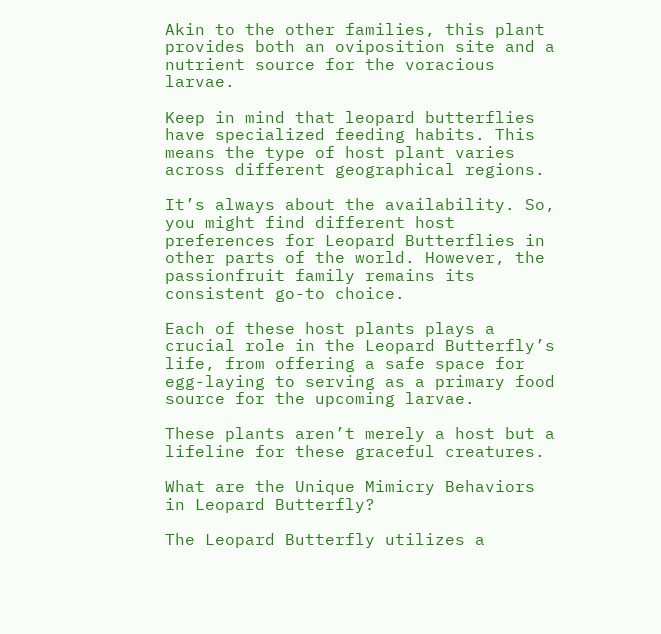Akin to the other families, this plant provides both an oviposition site and a nutrient source for the voracious larvae.

Keep in mind that leopard butterflies have specialized feeding habits. This means the type of host plant varies across different geographical regions.

It’s always about the availability. So, you might find different host preferences for Leopard Butterflies in other parts of the world. However, the passionfruit family remains its consistent go-to choice.

Each of these host plants plays a crucial role in the Leopard Butterfly’s life, from offering a safe space for egg-laying to serving as a primary food source for the upcoming larvae.

These plants aren’t merely a host but a lifeline for these graceful creatures.

What are the Unique Mimicry Behaviors in Leopard Butterfly?

The Leopard Butterfly utilizes a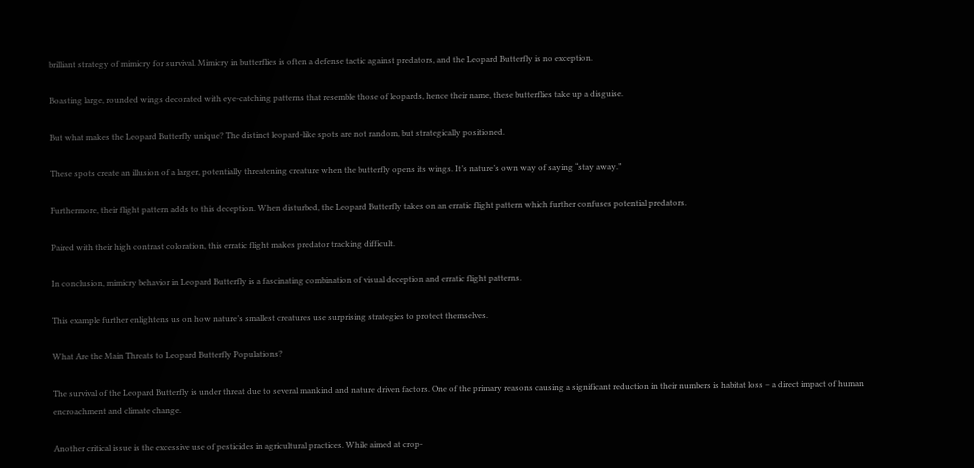brilliant strategy of mimicry for survival. Mimicry in butterflies is often a defense tactic against predators, and the Leopard Butterfly is no exception.

Boasting large, rounded wings decorated with eye-catching patterns that resemble those of leopards, hence their name, these butterflies take up a disguise.

But what makes the Leopard Butterfly unique? The distinct leopard-like spots are not random, but strategically positioned.

These spots create an illusion of a larger, potentially threatening creature when the butterfly opens its wings. It’s nature’s own way of saying “stay away.”

Furthermore, their flight pattern adds to this deception. When disturbed, the Leopard Butterfly takes on an erratic flight pattern which further confuses potential predators.

Paired with their high contrast coloration, this erratic flight makes predator tracking difficult.

In conclusion, mimicry behavior in Leopard Butterfly is a fascinating combination of visual deception and erratic flight patterns.

This example further enlightens us on how nature’s smallest creatures use surprising strategies to protect themselves.

What Are the Main Threats to Leopard Butterfly Populations?

The survival of the Leopard Butterfly is under threat due to several mankind and nature driven factors. One of the primary reasons causing a significant reduction in their numbers is habitat loss – a direct impact of human encroachment and climate change.

Another critical issue is the excessive use of pesticides in agricultural practices. While aimed at crop-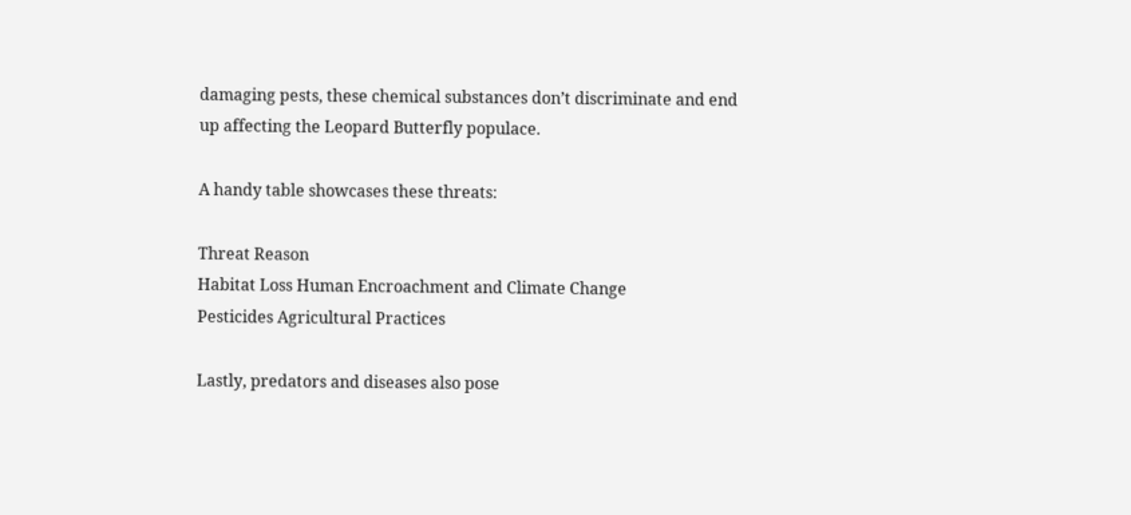damaging pests, these chemical substances don’t discriminate and end up affecting the Leopard Butterfly populace.

A handy table showcases these threats:

Threat Reason
Habitat Loss Human Encroachment and Climate Change
Pesticides Agricultural Practices

Lastly, predators and diseases also pose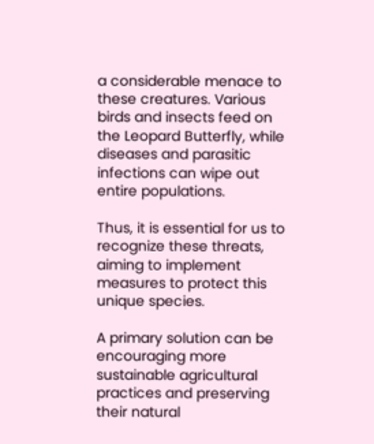a considerable menace to these creatures. Various birds and insects feed on the Leopard Butterfly, while diseases and parasitic infections can wipe out entire populations.

Thus, it is essential for us to recognize these threats, aiming to implement measures to protect this unique species.

A primary solution can be encouraging more sustainable agricultural practices and preserving their natural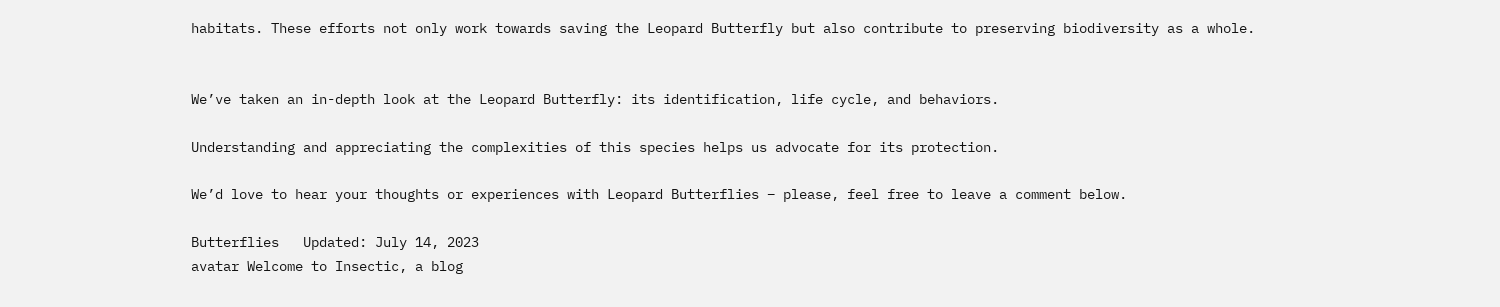habitats. These efforts not only work towards saving the Leopard Butterfly but also contribute to preserving biodiversity as a whole.


We’ve taken an in-depth look at the Leopard Butterfly: its identification, life cycle, and behaviors.

Understanding and appreciating the complexities of this species helps us advocate for its protection.

We’d love to hear your thoughts or experiences with Leopard Butterflies – please, feel free to leave a comment below.

Butterflies   Updated: July 14, 2023
avatar Welcome to Insectic, a blog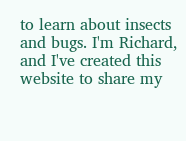to learn about insects and bugs. I'm Richard, and I've created this website to share my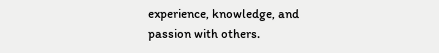experience, knowledge, and passion with others.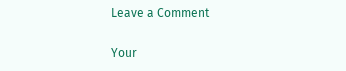Leave a Comment

Your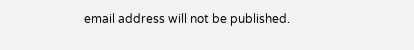email address will not be published.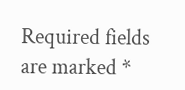Required fields are marked *